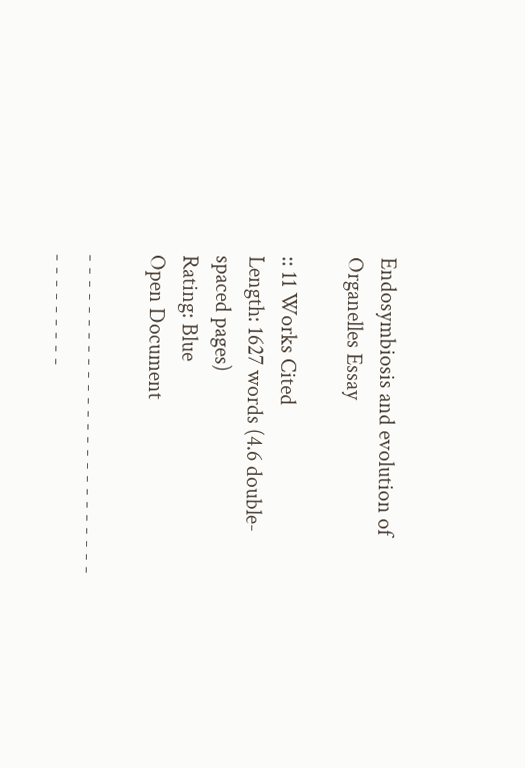Endosymbiosis and evolution of Organelles Essay

:: 11 Works Cited
Length: 1627 words (4.6 double-spaced pages)
Rating: Blue
Open Document

- - - - - - - - - - - - - - - - - - - - - - - - - - - - - - - - - -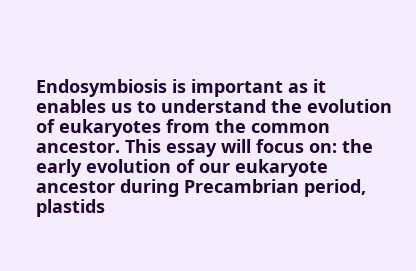Endosymbiosis is important as it enables us to understand the evolution of eukaryotes from the common ancestor. This essay will focus on: the early evolution of our eukaryote ancestor during Precambrian period, plastids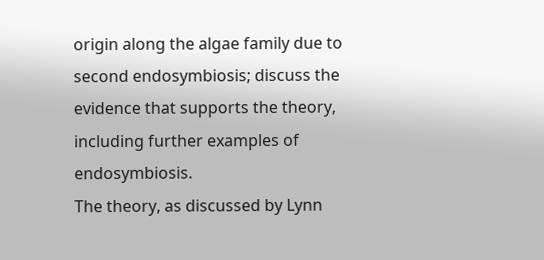origin along the algae family due to second endosymbiosis; discuss the evidence that supports the theory, including further examples of endosymbiosis.
The theory, as discussed by Lynn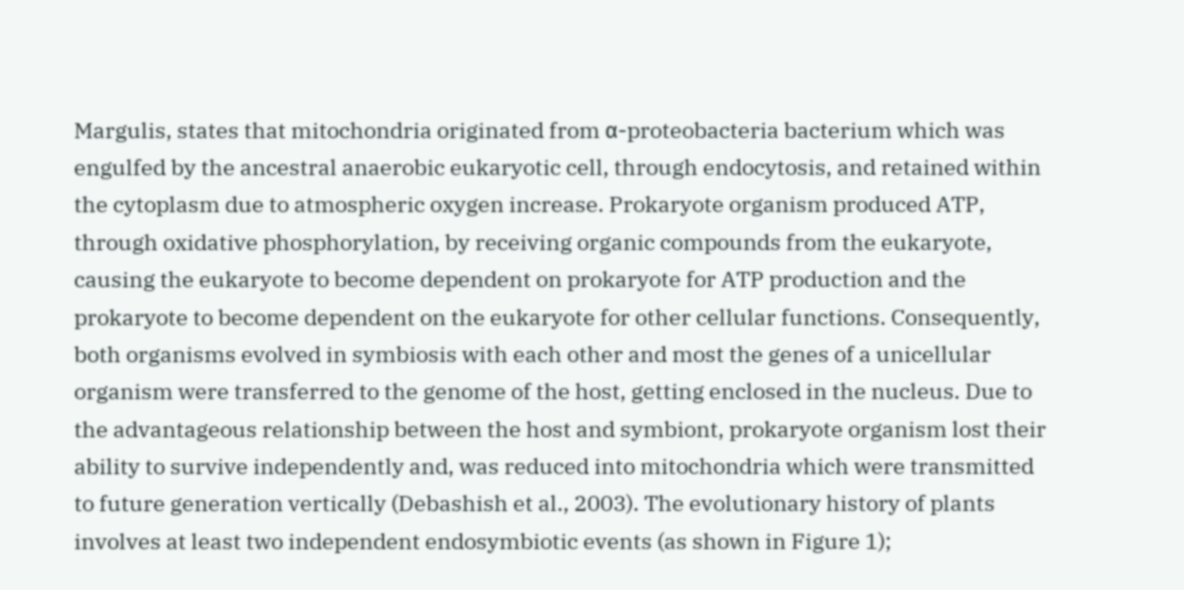Margulis, states that mitochondria originated from α-proteobacteria bacterium which was engulfed by the ancestral anaerobic eukaryotic cell, through endocytosis, and retained within the cytoplasm due to atmospheric oxygen increase. Prokaryote organism produced ATP, through oxidative phosphorylation, by receiving organic compounds from the eukaryote, causing the eukaryote to become dependent on prokaryote for ATP production and the prokaryote to become dependent on the eukaryote for other cellular functions. Consequently, both organisms evolved in symbiosis with each other and most the genes of a unicellular organism were transferred to the genome of the host, getting enclosed in the nucleus. Due to the advantageous relationship between the host and symbiont, prokaryote organism lost their ability to survive independently and, was reduced into mitochondria which were transmitted to future generation vertically (Debashish et al., 2003). The evolutionary history of plants involves at least two independent endosymbiotic events (as shown in Figure 1);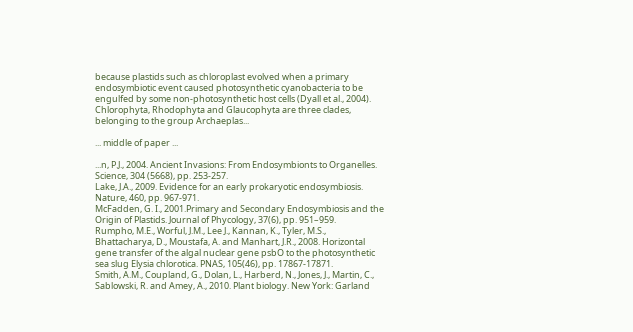because plastids such as chloroplast evolved when a primary endosymbiotic event caused photosynthetic cyanobacteria to be engulfed by some non-photosynthetic host cells (Dyall et al., 2004).
Chlorophyta, Rhodophyta and Glaucophyta are three clades, belonging to the group Archaeplas...

... middle of paper ...

...n, P.J., 2004. Ancient Invasions: From Endosymbionts to Organelles. Science, 304 (5668), pp. 253-257.
Lake, J.A., 2009. Evidence for an early prokaryotic endosymbiosis. Nature, 460, pp. 967-971.
McFadden, G. I., 2001.Primary and Secondary Endosymbiosis and the Origin of Plastids. Journal of Phycology, 37(6), pp. 951–959.
Rumpho, M.E., Worful, J.M., Lee J., Kannan, K., Tyler, M.S., Bhattacharya, D., Moustafa, A. and Manhart, J.R., 2008. Horizontal gene transfer of the algal nuclear gene psbO to the photosynthetic sea slug Elysia chlorotica. PNAS, 105(46), pp. 17867-17871.
Smith, A.M., Coupland, G., Dolan, L., Harberd, N., Jones, J., Martin, C., Sablowski, R. and Amey, A., 2010. Plant biology. New York: Garland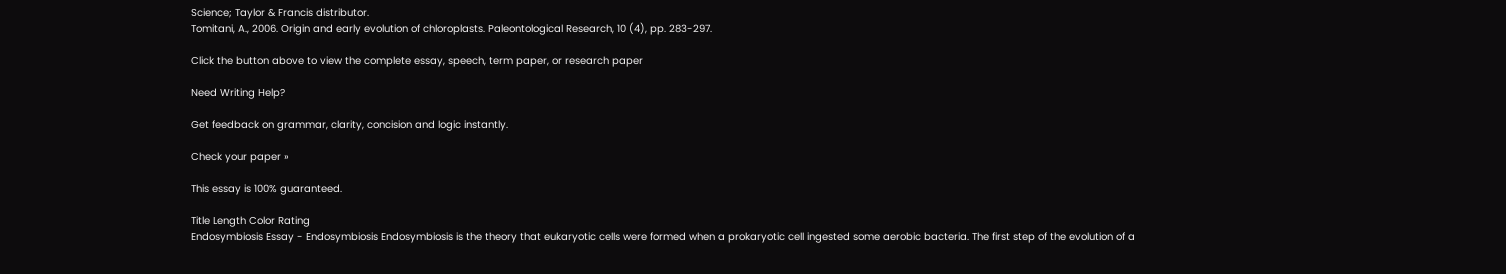Science; Taylor & Francis distributor.
Tomitani, A., 2006. Origin and early evolution of chloroplasts. Paleontological Research, 10 (4), pp. 283-297.

Click the button above to view the complete essay, speech, term paper, or research paper

Need Writing Help?

Get feedback on grammar, clarity, concision and logic instantly.

Check your paper »

This essay is 100% guaranteed.

Title Length Color Rating
Endosymbiosis Essay - Endosymbiosis Endosymbiosis is the theory that eukaryotic cells were formed when a prokaryotic cell ingested some aerobic bacteria. The first step of the evolution of a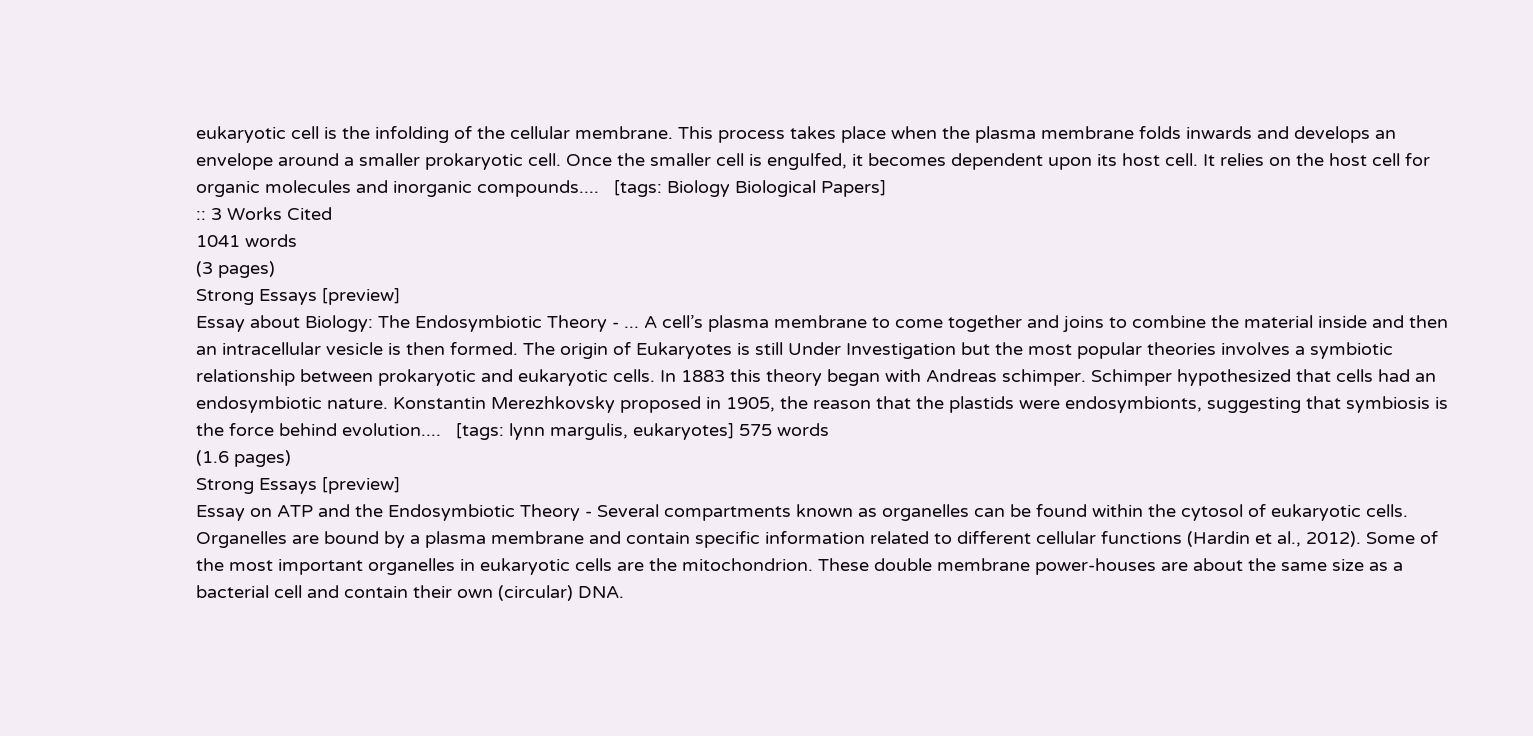eukaryotic cell is the infolding of the cellular membrane. This process takes place when the plasma membrane folds inwards and develops an envelope around a smaller prokaryotic cell. Once the smaller cell is engulfed, it becomes dependent upon its host cell. It relies on the host cell for organic molecules and inorganic compounds....   [tags: Biology Biological Papers]
:: 3 Works Cited
1041 words
(3 pages)
Strong Essays [preview]
Essay about Biology: The Endosymbiotic Theory - ... A cell’s plasma membrane to come together and joins to combine the material inside and then an intracellular vesicle is then formed. The origin of Eukaryotes is still Under Investigation but the most popular theories involves a symbiotic relationship between prokaryotic and eukaryotic cells. In 1883 this theory began with Andreas schimper. Schimper hypothesized that cells had an endosymbiotic nature. Konstantin Merezhkovsky proposed in 1905, the reason that the plastids were endosymbionts, suggesting that symbiosis is the force behind evolution....   [tags: lynn margulis, eukaryotes] 575 words
(1.6 pages)
Strong Essays [preview]
Essay on ATP and the Endosymbiotic Theory - Several compartments known as organelles can be found within the cytosol of eukaryotic cells. Organelles are bound by a plasma membrane and contain specific information related to different cellular functions (Hardin et al., 2012). Some of the most important organelles in eukaryotic cells are the mitochondrion. These double membrane power-houses are about the same size as a bacterial cell and contain their own (circular) DNA.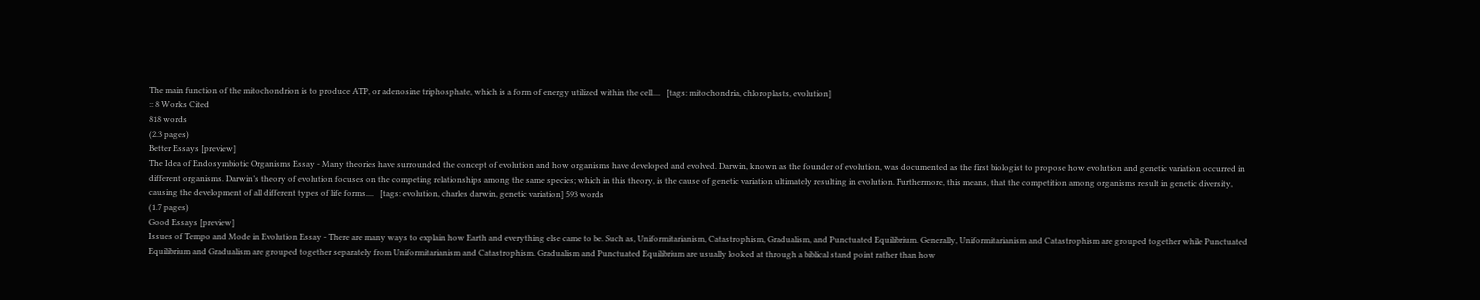The main function of the mitochondrion is to produce ATP, or adenosine triphosphate, which is a form of energy utilized within the cell....   [tags: mitochondria, chloroplasts, evolution]
:: 8 Works Cited
818 words
(2.3 pages)
Better Essays [preview]
The Idea of Endosymbiotic Organisms Essay - Many theories have surrounded the concept of evolution and how organisms have developed and evolved. Darwin, known as the founder of evolution, was documented as the first biologist to propose how evolution and genetic variation occurred in different organisms. Darwin’s theory of evolution focuses on the competing relationships among the same species; which in this theory, is the cause of genetic variation ultimately resulting in evolution. Furthermore, this means, that the competition among organisms result in genetic diversity, causing the development of all different types of life forms....   [tags: evolution, charles darwin, genetic variation] 593 words
(1.7 pages)
Good Essays [preview]
Issues of Tempo and Mode in Evolution Essay - There are many ways to explain how Earth and everything else came to be. Such as, Uniformitarianism, Catastrophism, Gradualism, and Punctuated Equilibrium. Generally, Uniformitarianism and Catastrophism are grouped together while Punctuated Equilibrium and Gradualism are grouped together separately from Uniformitarianism and Catastrophism. Gradualism and Punctuated Equilibrium are usually looked at through a biblical stand point rather than how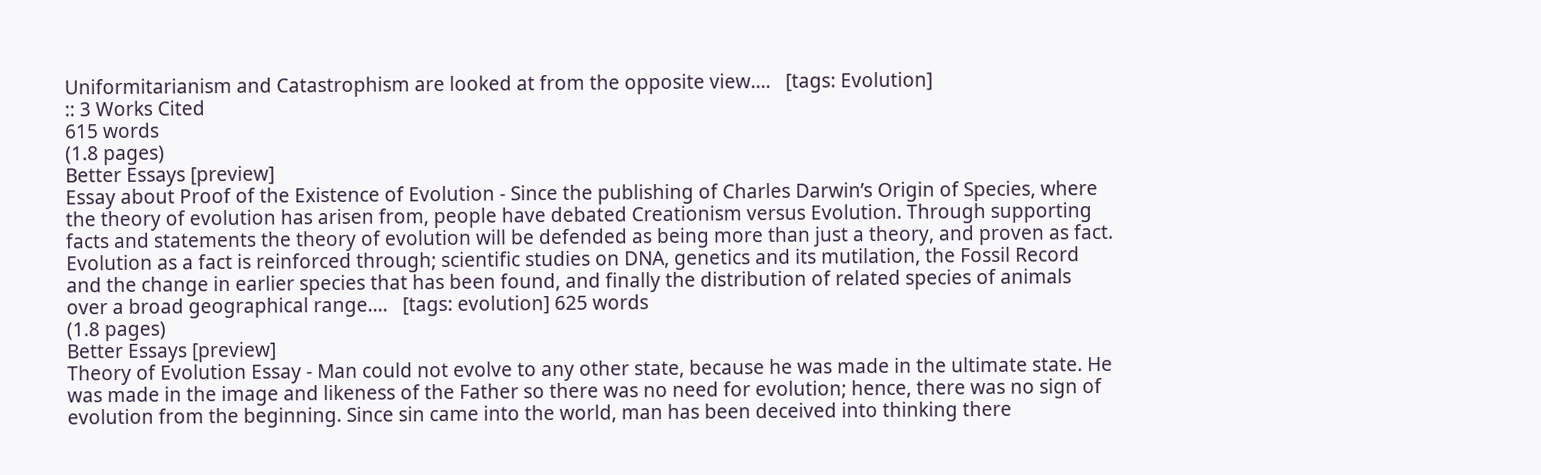Uniformitarianism and Catastrophism are looked at from the opposite view....   [tags: Evolution]
:: 3 Works Cited
615 words
(1.8 pages)
Better Essays [preview]
Essay about Proof of the Existence of Evolution - Since the publishing of Charles Darwin’s Origin of Species, where the theory of evolution has arisen from, people have debated Creationism versus Evolution. Through supporting facts and statements the theory of evolution will be defended as being more than just a theory, and proven as fact. Evolution as a fact is reinforced through; scientific studies on DNA, genetics and its mutilation, the Fossil Record and the change in earlier species that has been found, and finally the distribution of related species of animals over a broad geographical range....   [tags: evolution] 625 words
(1.8 pages)
Better Essays [preview]
Theory of Evolution Essay - Man could not evolve to any other state, because he was made in the ultimate state. He was made in the image and likeness of the Father so there was no need for evolution; hence, there was no sign of evolution from the beginning. Since sin came into the world, man has been deceived into thinking there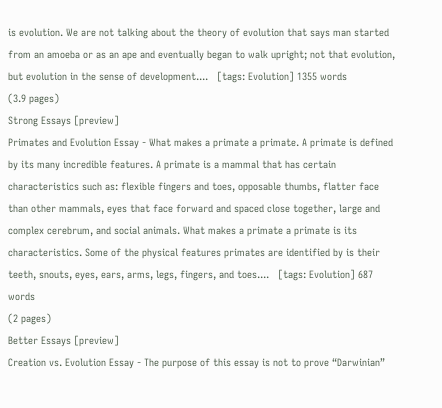is evolution. We are not talking about the theory of evolution that says man started from an amoeba or as an ape and eventually began to walk upright; not that evolution, but evolution in the sense of development....   [tags: Evolution] 1355 words
(3.9 pages)
Strong Essays [preview]
Primates and Evolution Essay - What makes a primate a primate. A primate is defined by its many incredible features. A primate is a mammal that has certain characteristics such as: flexible fingers and toes, opposable thumbs, flatter face than other mammals, eyes that face forward and spaced close together, large and complex cerebrum, and social animals. What makes a primate a primate is its characteristics. Some of the physical features primates are identified by is their teeth, snouts, eyes, ears, arms, legs, fingers, and toes....   [tags: Evolution] 687 words
(2 pages)
Better Essays [preview]
Creation vs. Evolution Essay - The purpose of this essay is not to prove “Darwinian”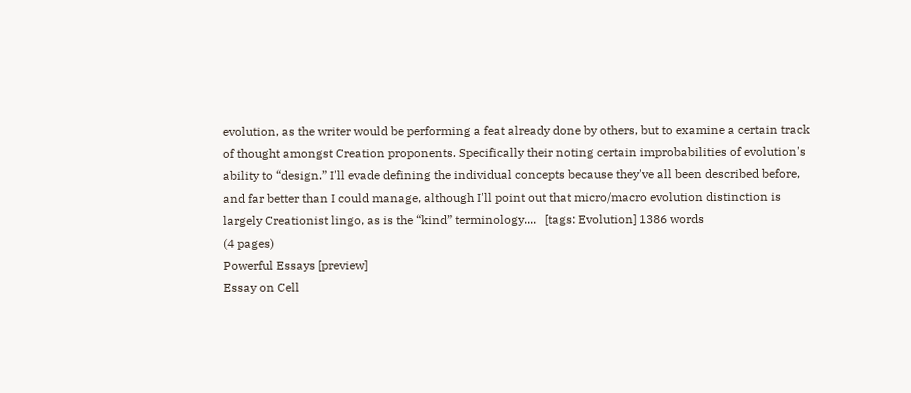evolution, as the writer would be performing a feat already done by others, but to examine a certain track of thought amongst Creation proponents. Specifically their noting certain improbabilities of evolution's ability to “design.” I'll evade defining the individual concepts because they've all been described before, and far better than I could manage, although I'll point out that micro/macro evolution distinction is largely Creationist lingo, as is the “kind” terminology....   [tags: Evolution] 1386 words
(4 pages)
Powerful Essays [preview]
Essay on Cell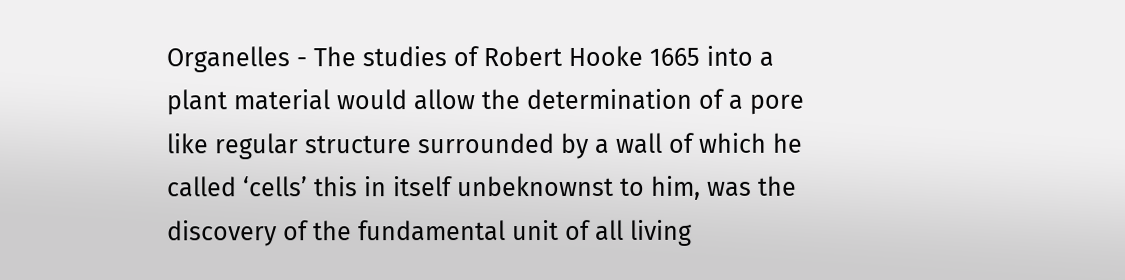Organelles - The studies of Robert Hooke 1665 into a plant material would allow the determination of a pore like regular structure surrounded by a wall of which he called ‘cells’ this in itself unbeknownst to him, was the discovery of the fundamental unit of all living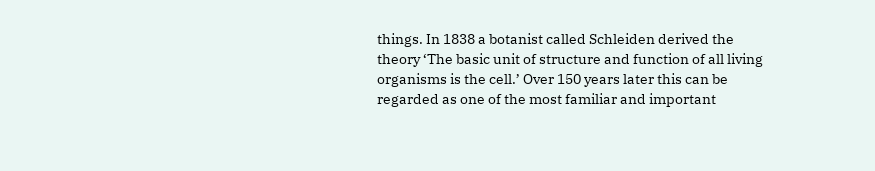things. In 1838 a botanist called Schleiden derived the theory ‘The basic unit of structure and function of all living organisms is the cell.’ Over 150 years later this can be regarded as one of the most familiar and important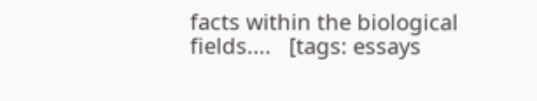facts within the biological fields....   [tags: essays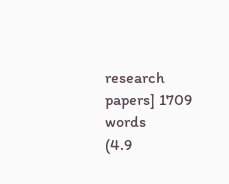research papers] 1709 words
(4.9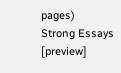pages)
Strong Essays [preview]